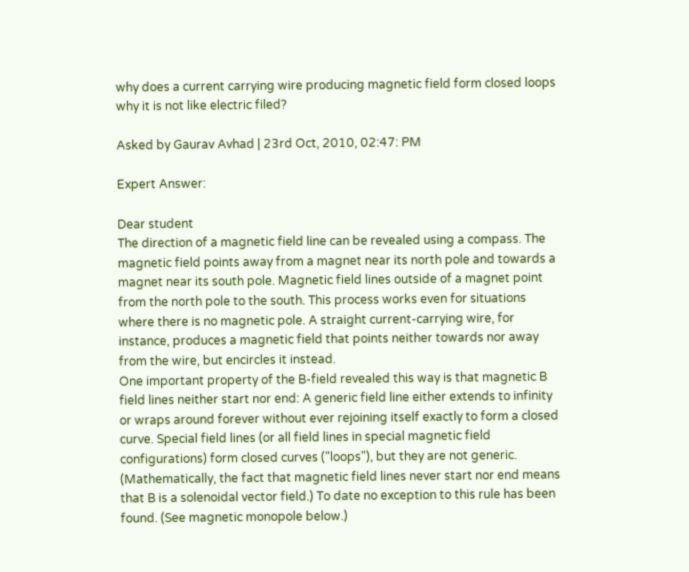why does a current carrying wire producing magnetic field form closed loops why it is not like electric filed?

Asked by Gaurav Avhad | 23rd Oct, 2010, 02:47: PM

Expert Answer:

Dear student
The direction of a magnetic field line can be revealed using a compass. The magnetic field points away from a magnet near its north pole and towards a magnet near its south pole. Magnetic field lines outside of a magnet point from the north pole to the south. This process works even for situations where there is no magnetic pole. A straight current-carrying wire, for instance, produces a magnetic field that points neither towards nor away from the wire, but encircles it instead.
One important property of the B-field revealed this way is that magnetic B field lines neither start nor end: A generic field line either extends to infinity or wraps around forever without ever rejoining itself exactly to form a closed curve. Special field lines (or all field lines in special magnetic field configurations) form closed curves ("loops"), but they are not generic. (Mathematically, the fact that magnetic field lines never start nor end means that B is a solenoidal vector field.) To date no exception to this rule has been found. (See magnetic monopole below.)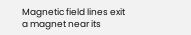Magnetic field lines exit a magnet near its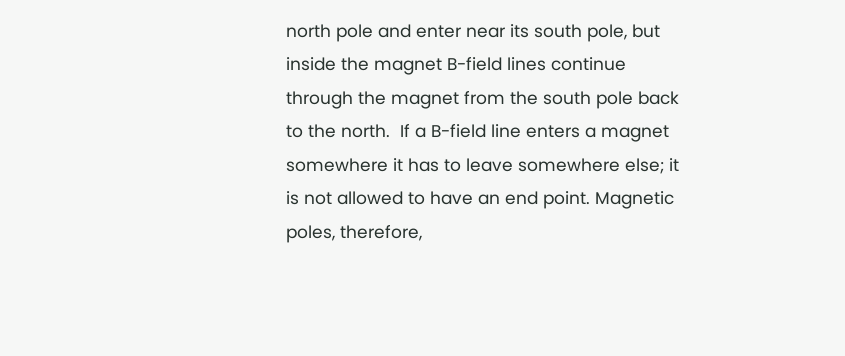north pole and enter near its south pole, but inside the magnet B-field lines continue through the magnet from the south pole back to the north.  If a B-field line enters a magnet somewhere it has to leave somewhere else; it is not allowed to have an end point. Magnetic poles, therefore,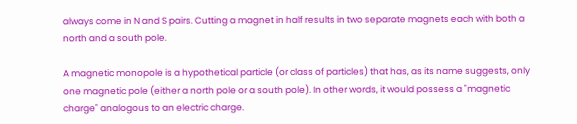always come in N and S pairs. Cutting a magnet in half results in two separate magnets each with both a north and a south pole.

A magnetic monopole is a hypothetical particle (or class of particles) that has, as its name suggests, only one magnetic pole (either a north pole or a south pole). In other words, it would possess a "magnetic charge" analogous to an electric charge.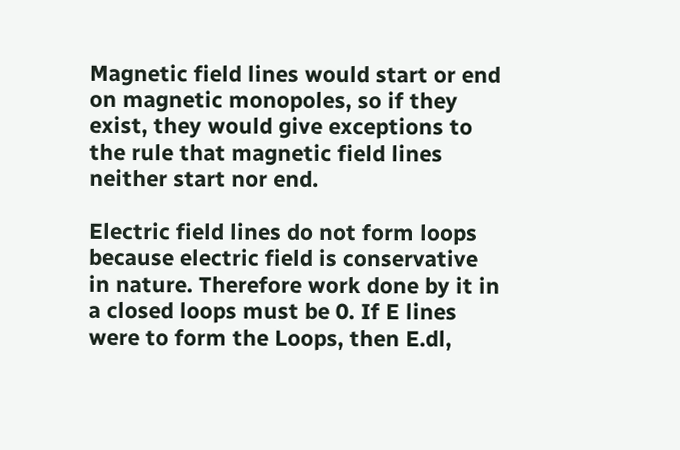Magnetic field lines would start or end on magnetic monopoles, so if they exist, they would give exceptions to the rule that magnetic field lines neither start nor end.

Electric field lines do not form loops because electric field is conservative in nature. Therefore work done by it in a closed loops must be 0. If E lines were to form the Loops, then E.dl,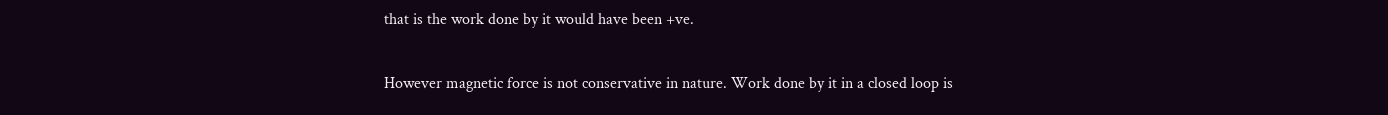that is the work done by it would have been +ve.

However magnetic force is not conservative in nature. Work done by it in a closed loop is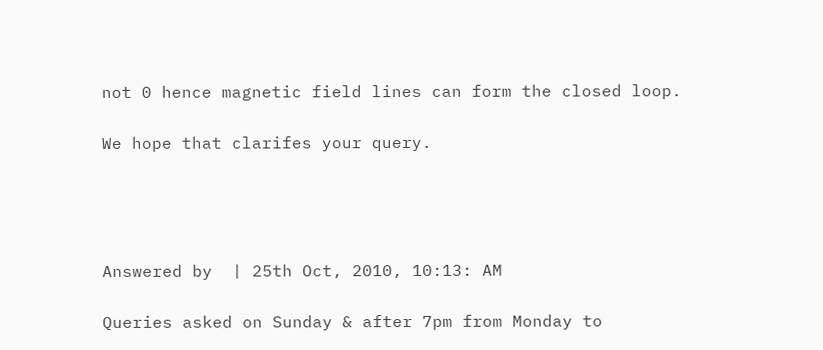not 0 hence magnetic field lines can form the closed loop.

We hope that clarifes your query.




Answered by  | 25th Oct, 2010, 10:13: AM

Queries asked on Sunday & after 7pm from Monday to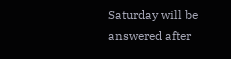Saturday will be answered after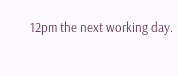12pm the next working day.